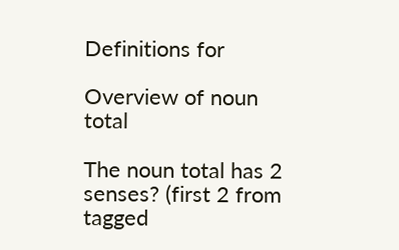Definitions for

Overview of noun total

The noun total has 2 senses? (first 2 from tagged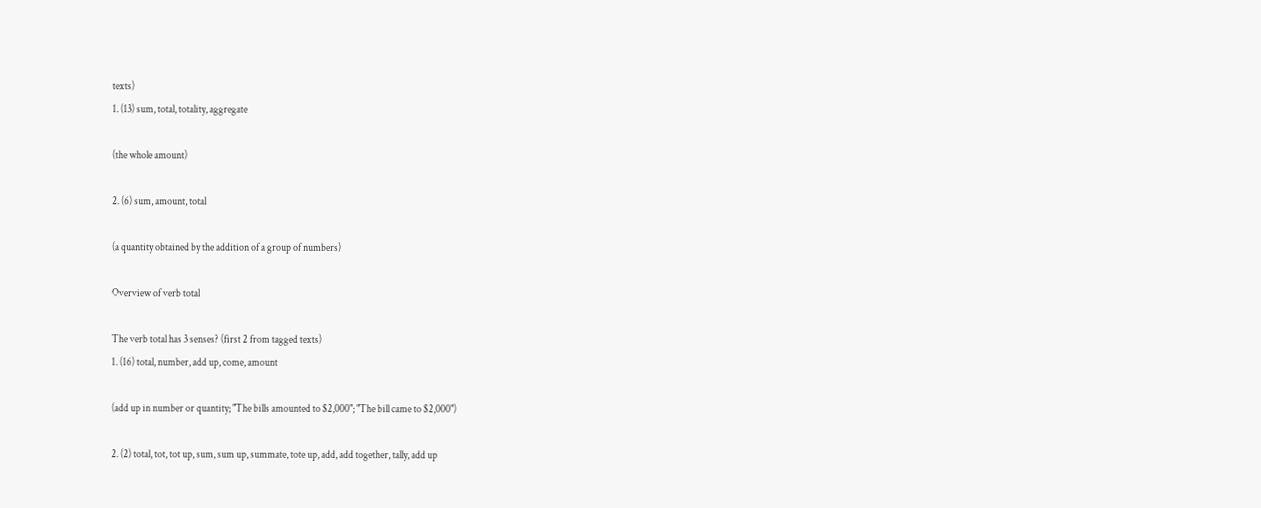texts)
1. (13) sum, total, totality, aggregate

(the whole amount)

2. (6) sum, amount, total

(a quantity obtained by the addition of a group of numbers)

Overview of verb total

The verb total has 3 senses? (first 2 from tagged texts)
1. (16) total, number, add up, come, amount

(add up in number or quantity; "The bills amounted to $2,000"; "The bill came to $2,000")

2. (2) total, tot, tot up, sum, sum up, summate, tote up, add, add together, tally, add up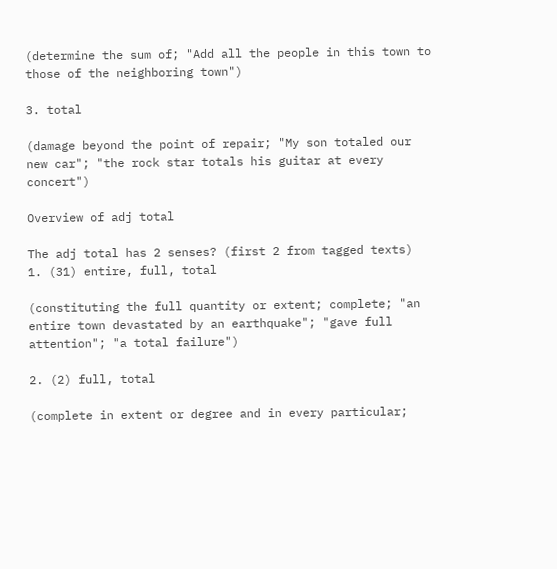(determine the sum of; "Add all the people in this town to those of the neighboring town")

3. total

(damage beyond the point of repair; "My son totaled our new car"; "the rock star totals his guitar at every concert")

Overview of adj total

The adj total has 2 senses? (first 2 from tagged texts)
1. (31) entire, full, total

(constituting the full quantity or extent; complete; "an entire town devastated by an earthquake"; "gave full attention"; "a total failure")

2. (2) full, total

(complete in extent or degree and in every particular;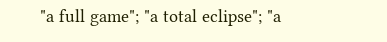"a full game"; "a total eclipse"; "a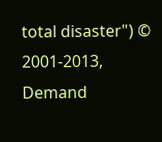total disaster") © 2001-2013, Demand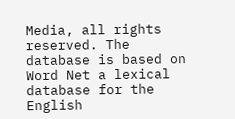Media, all rights reserved. The database is based on Word Net a lexical database for the English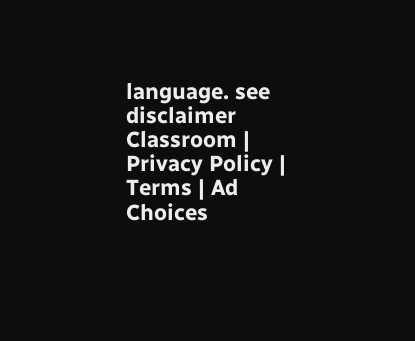language. see disclaimer
Classroom | Privacy Policy | Terms | Ad Choices